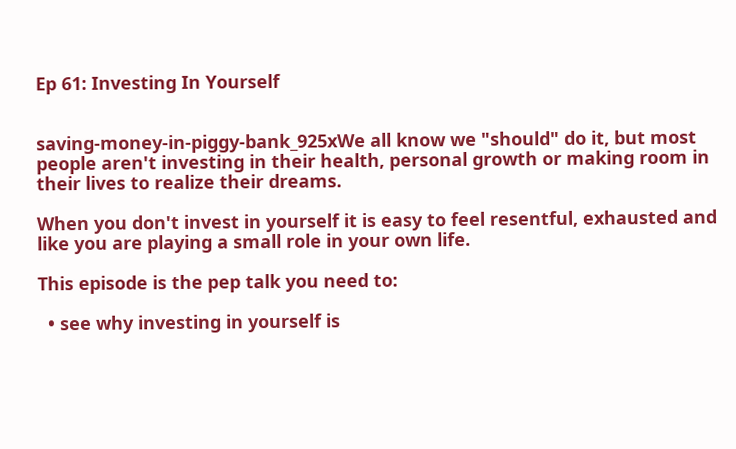Ep 61: Investing In Yourself


saving-money-in-piggy-bank_925xWe all know we "should" do it, but most people aren't investing in their health, personal growth or making room in their lives to realize their dreams.

When you don't invest in yourself it is easy to feel resentful, exhausted and like you are playing a small role in your own life.

This episode is the pep talk you need to:

  • see why investing in yourself is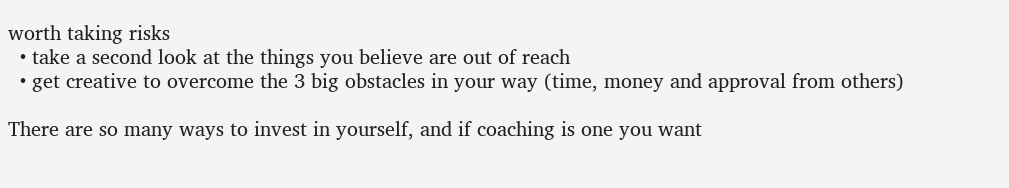worth taking risks
  • take a second look at the things you believe are out of reach
  • get creative to overcome the 3 big obstacles in your way (time, money and approval from others)

There are so many ways to invest in yourself, and if coaching is one you want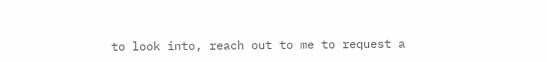to look into, reach out to me to request a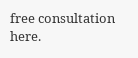free consultation here.